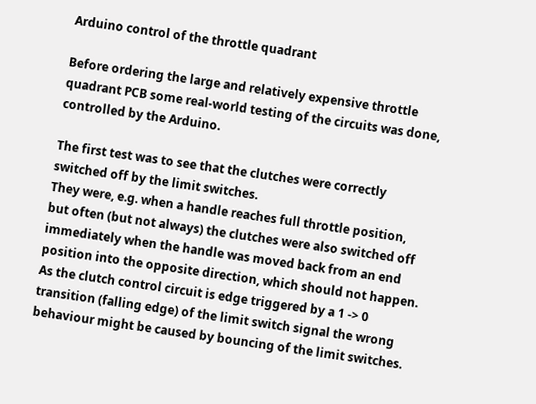Arduino control of the throttle quadrant

Before ordering the large and relatively expensive throttle quadrant PCB some real-world testing of the circuits was done, controlled by the Arduino.

The first test was to see that the clutches were correctly switched off by the limit switches.
They were, e.g. when a handle reaches full throttle position, but often (but not always) the clutches were also switched off immediately when the handle was moved back from an end position into the opposite direction, which should not happen.
As the clutch control circuit is edge triggered by a 1 -> 0 transition (falling edge) of the limit switch signal the wrong behaviour might be caused by bouncing of the limit switches.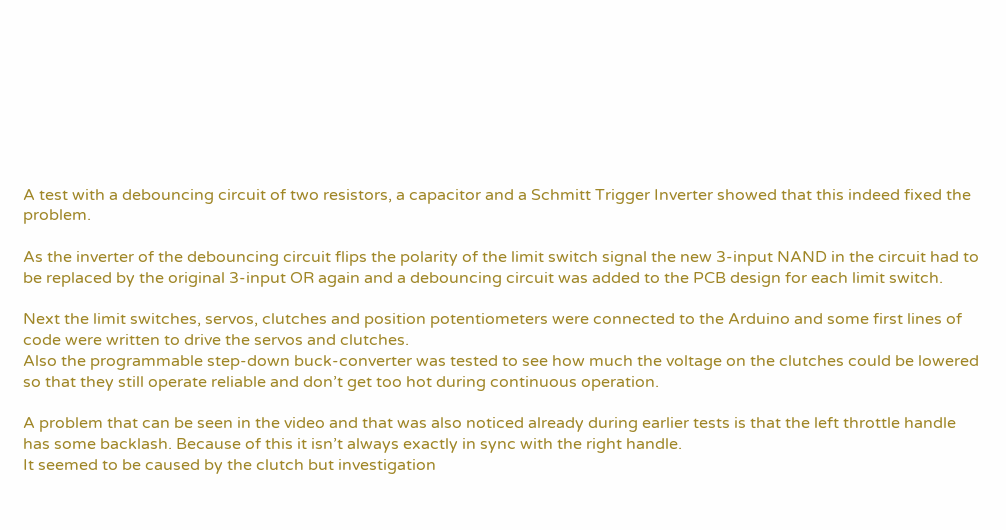A test with a debouncing circuit of two resistors, a capacitor and a Schmitt Trigger Inverter showed that this indeed fixed the problem.

As the inverter of the debouncing circuit flips the polarity of the limit switch signal the new 3-input NAND in the circuit had to be replaced by the original 3-input OR again and a debouncing circuit was added to the PCB design for each limit switch.

Next the limit switches, servos, clutches and position potentiometers were connected to the Arduino and some first lines of code were written to drive the servos and clutches.
Also the programmable step-down buck-converter was tested to see how much the voltage on the clutches could be lowered so that they still operate reliable and don’t get too hot during continuous operation.

A problem that can be seen in the video and that was also noticed already during earlier tests is that the left throttle handle has some backlash. Because of this it isn’t always exactly in sync with the right handle.
It seemed to be caused by the clutch but investigation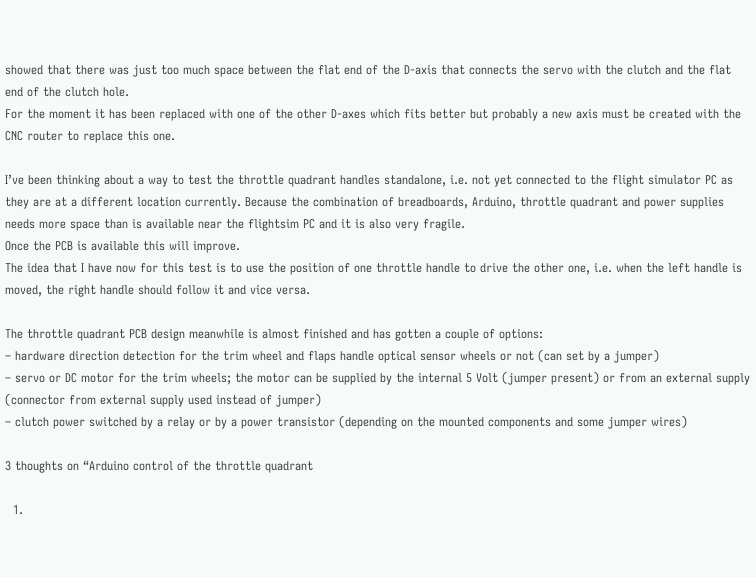showed that there was just too much space between the flat end of the D-axis that connects the servo with the clutch and the flat end of the clutch hole.
For the moment it has been replaced with one of the other D-axes which fits better but probably a new axis must be created with the CNC router to replace this one.

I’ve been thinking about a way to test the throttle quadrant handles standalone, i.e. not yet connected to the flight simulator PC as they are at a different location currently. Because the combination of breadboards, Arduino, throttle quadrant and power supplies needs more space than is available near the flightsim PC and it is also very fragile.
Once the PCB is available this will improve.
The idea that I have now for this test is to use the position of one throttle handle to drive the other one, i.e. when the left handle is moved, the right handle should follow it and vice versa.

The throttle quadrant PCB design meanwhile is almost finished and has gotten a couple of options:
– hardware direction detection for the trim wheel and flaps handle optical sensor wheels or not (can set by a jumper)
– servo or DC motor for the trim wheels; the motor can be supplied by the internal 5 Volt (jumper present) or from an external supply (connector from external supply used instead of jumper)
– clutch power switched by a relay or by a power transistor (depending on the mounted components and some jumper wires)

3 thoughts on “Arduino control of the throttle quadrant

  1.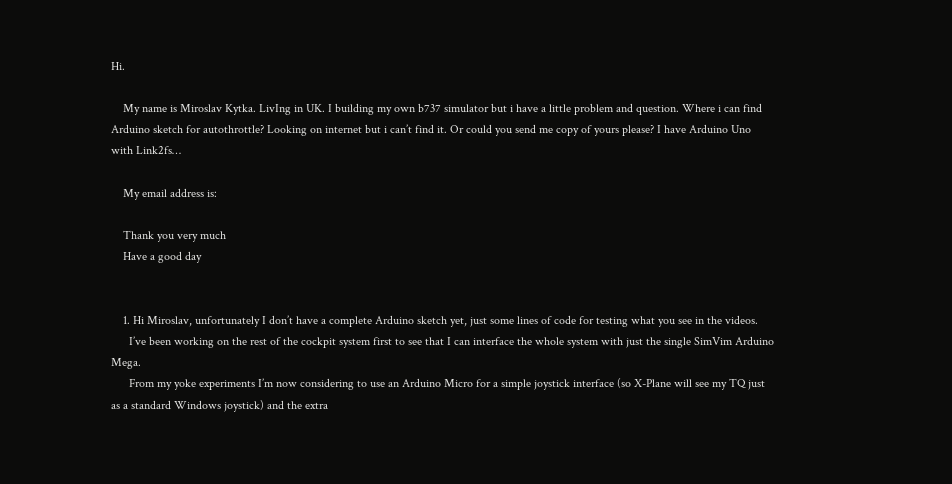Hi.

    My name is Miroslav Kytka. LivIng in UK. I building my own b737 simulator but i have a little problem and question. Where i can find Arduino sketch for autothrottle? Looking on internet but i can’t find it. Or could you send me copy of yours please? I have Arduino Uno with Link2fs…

    My email address is:

    Thank you very much
    Have a good day


    1. Hi Miroslav, unfortunately I don’t have a complete Arduino sketch yet, just some lines of code for testing what you see in the videos.
      I’ve been working on the rest of the cockpit system first to see that I can interface the whole system with just the single SimVim Arduino Mega.
      From my yoke experiments I’m now considering to use an Arduino Micro for a simple joystick interface (so X-Plane will see my TQ just as a standard Windows joystick) and the extra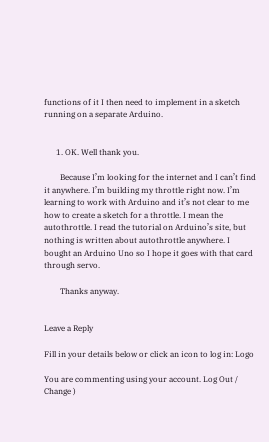functions of it I then need to implement in a sketch running on a separate Arduino.


      1. OK. Well thank you.

        Because I’m looking for the internet and I can’t find it anywhere. I’m building my throttle right now. I’m learning to work with Arduino and it’s not clear to me how to create a sketch for a throttle. I mean the autothrottle. I read the tutorial on Arduino’s site, but nothing is written about autothrottle anywhere. I bought an Arduino Uno so I hope it goes with that card through servo.

        Thanks anyway.


Leave a Reply

Fill in your details below or click an icon to log in: Logo

You are commenting using your account. Log Out /  Change )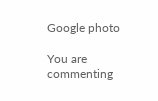Google photo

You are commenting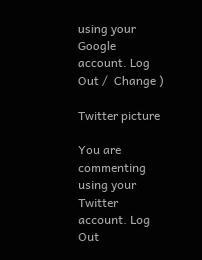using your Google account. Log Out /  Change )

Twitter picture

You are commenting using your Twitter account. Log Out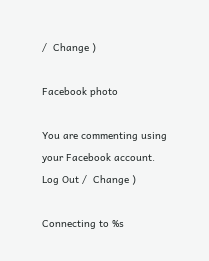/  Change )

Facebook photo

You are commenting using your Facebook account. Log Out /  Change )

Connecting to %s